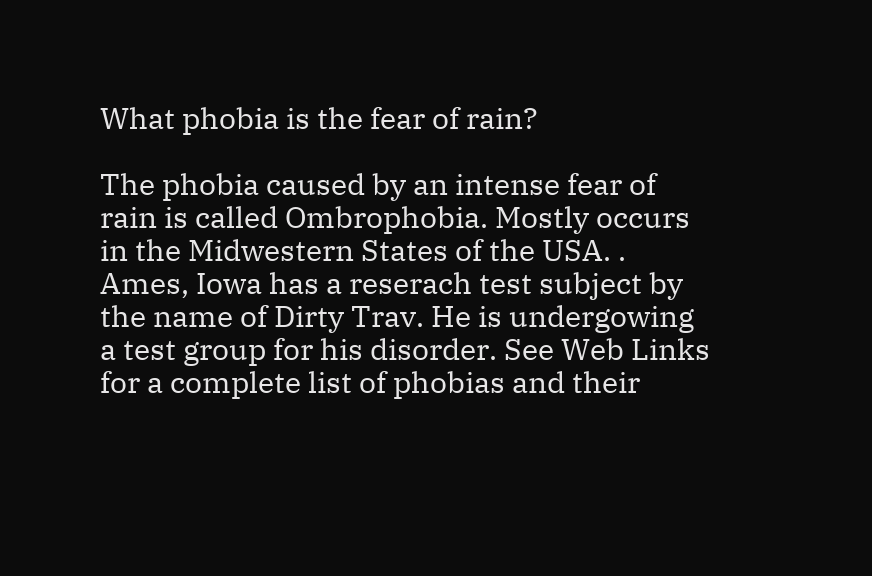What phobia is the fear of rain?

The phobia caused by an intense fear of rain is called Ombrophobia. Mostly occurs in the Midwestern States of the USA. . Ames, Iowa has a reserach test subject by the name of Dirty Trav. He is undergowing a test group for his disorder. See Web Links for a complete list of phobias and their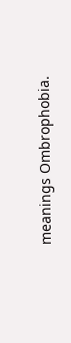meanings Ombrophobia.